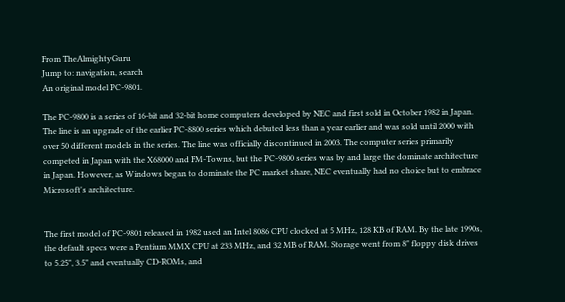From TheAlmightyGuru
Jump to: navigation, search
An original model PC-9801.

The PC-9800 is a series of 16-bit and 32-bit home computers developed by NEC and first sold in October 1982 in Japan. The line is an upgrade of the earlier PC-8800 series which debuted less than a year earlier and was sold until 2000 with over 50 different models in the series. The line was officially discontinued in 2003. The computer series primarily competed in Japan with the X68000 and FM-Towns, but the PC-9800 series was by and large the dominate architecture in Japan. However, as Windows began to dominate the PC market share, NEC eventually had no choice but to embrace Microsoft's architecture.


The first model of PC-9801 released in 1982 used an Intel 8086 CPU clocked at 5 MHz, 128 KB of RAM. By the late 1990s, the default specs were a Pentium MMX CPU at 233 MHz, and 32 MB of RAM. Storage went from 8" floppy disk drives to 5.25", 3.5" and eventually CD-ROMs, and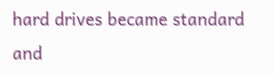hard drives became standard and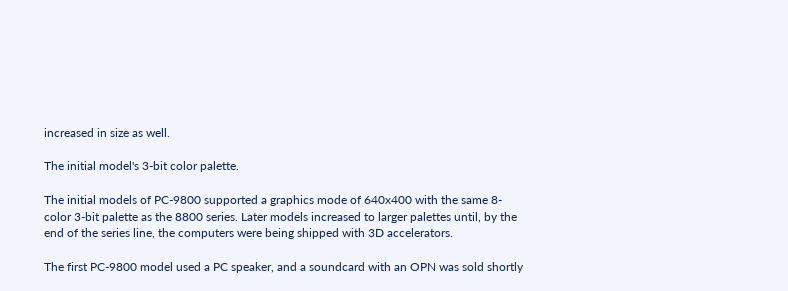increased in size as well.

The initial model's 3-bit color palette.

The initial models of PC-9800 supported a graphics mode of 640x400 with the same 8-color 3-bit palette as the 8800 series. Later models increased to larger palettes until, by the end of the series line, the computers were being shipped with 3D accelerators.

The first PC-9800 model used a PC speaker, and a soundcard with an OPN was sold shortly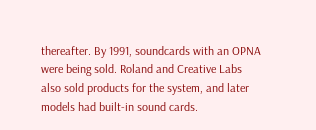thereafter. By 1991, soundcards with an OPNA were being sold. Roland and Creative Labs also sold products for the system, and later models had built-in sound cards.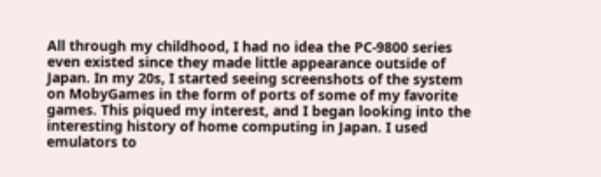All through my childhood, I had no idea the PC-9800 series even existed since they made little appearance outside of Japan. In my 20s, I started seeing screenshots of the system on MobyGames in the form of ports of some of my favorite games. This piqued my interest, and I began looking into the interesting history of home computing in Japan. I used emulators to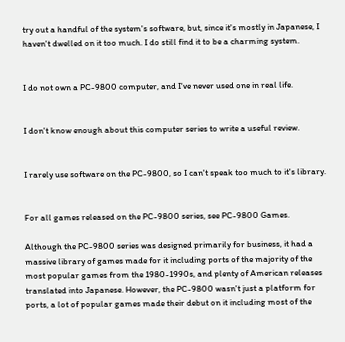try out a handful of the system's software, but, since it's mostly in Japanese, I haven't dwelled on it too much. I do still find it to be a charming system.


I do not own a PC-9800 computer, and I've never used one in real life.


I don't know enough about this computer series to write a useful review.


I rarely use software on the PC-9800, so I can't speak too much to it's library.


For all games released on the PC-9800 series, see PC-9800 Games.

Although the PC-9800 series was designed primarily for business, it had a massive library of games made for it including ports of the majority of the most popular games from the 1980-1990s, and plenty of American releases translated into Japanese. However, the PC-9800 wasn't just a platform for ports, a lot of popular games made their debut on it including most of the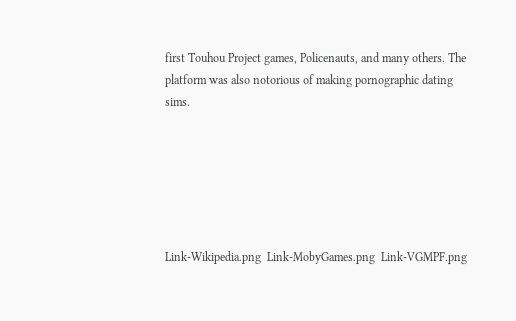first Touhou Project games, Policenauts, and many others. The platform was also notorious of making pornographic dating sims.






Link-Wikipedia.png  Link-MobyGames.png  Link-VGMPF.png